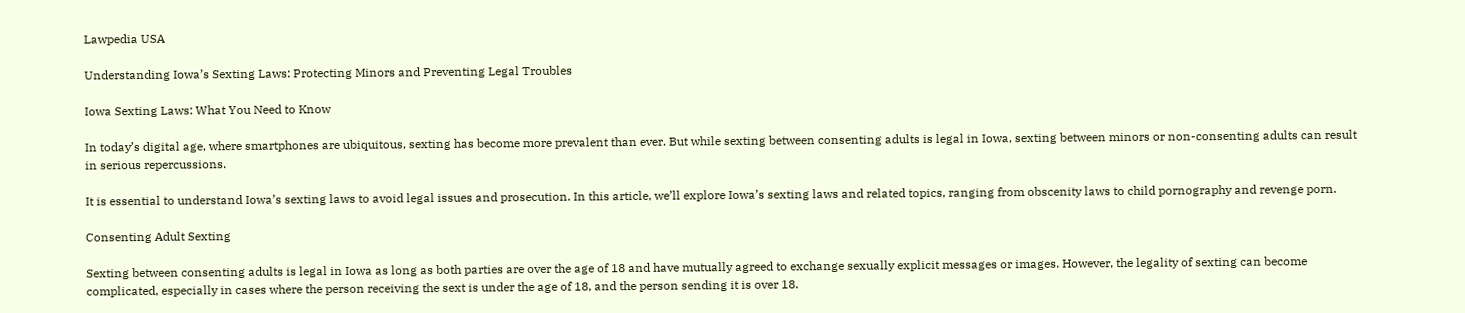Lawpedia USA

Understanding Iowa’s Sexting Laws: Protecting Minors and Preventing Legal Troubles

Iowa Sexting Laws: What You Need to Know

In today’s digital age, where smartphones are ubiquitous, sexting has become more prevalent than ever. But while sexting between consenting adults is legal in Iowa, sexting between minors or non-consenting adults can result in serious repercussions.

It is essential to understand Iowa’s sexting laws to avoid legal issues and prosecution. In this article, we’ll explore Iowa’s sexting laws and related topics, ranging from obscenity laws to child pornography and revenge porn.

Consenting Adult Sexting

Sexting between consenting adults is legal in Iowa as long as both parties are over the age of 18 and have mutually agreed to exchange sexually explicit messages or images. However, the legality of sexting can become complicated, especially in cases where the person receiving the sext is under the age of 18, and the person sending it is over 18.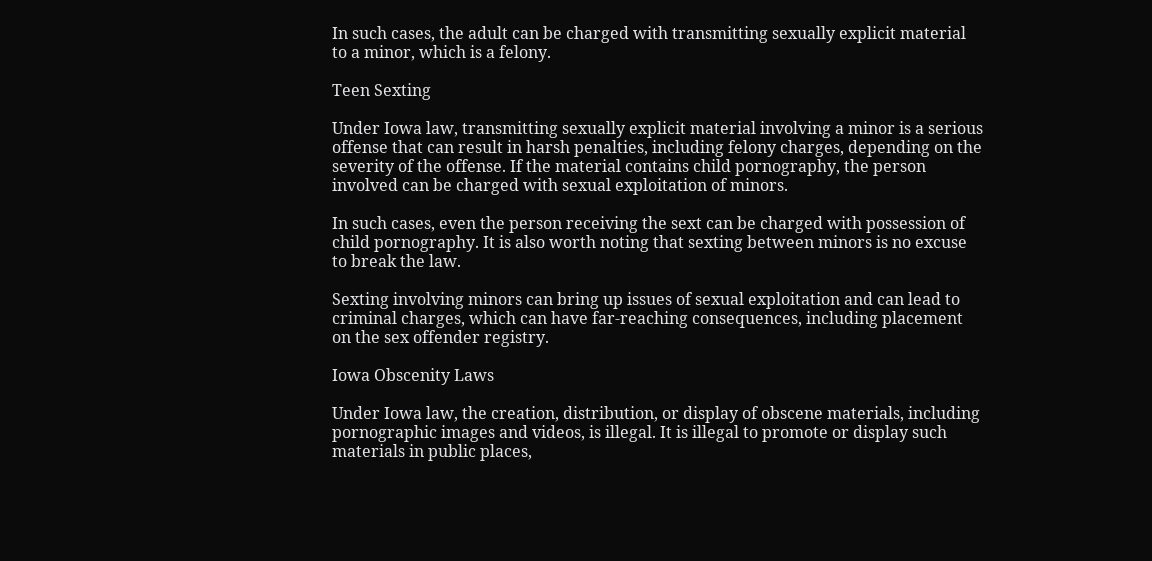In such cases, the adult can be charged with transmitting sexually explicit material to a minor, which is a felony.

Teen Sexting

Under Iowa law, transmitting sexually explicit material involving a minor is a serious offense that can result in harsh penalties, including felony charges, depending on the severity of the offense. If the material contains child pornography, the person involved can be charged with sexual exploitation of minors.

In such cases, even the person receiving the sext can be charged with possession of child pornography. It is also worth noting that sexting between minors is no excuse to break the law.

Sexting involving minors can bring up issues of sexual exploitation and can lead to criminal charges, which can have far-reaching consequences, including placement on the sex offender registry.

Iowa Obscenity Laws

Under Iowa law, the creation, distribution, or display of obscene materials, including pornographic images and videos, is illegal. It is illegal to promote or display such materials in public places,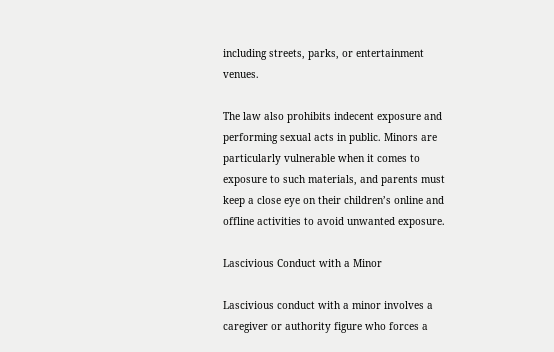including streets, parks, or entertainment venues.

The law also prohibits indecent exposure and performing sexual acts in public. Minors are particularly vulnerable when it comes to exposure to such materials, and parents must keep a close eye on their children’s online and offline activities to avoid unwanted exposure.

Lascivious Conduct with a Minor

Lascivious conduct with a minor involves a caregiver or authority figure who forces a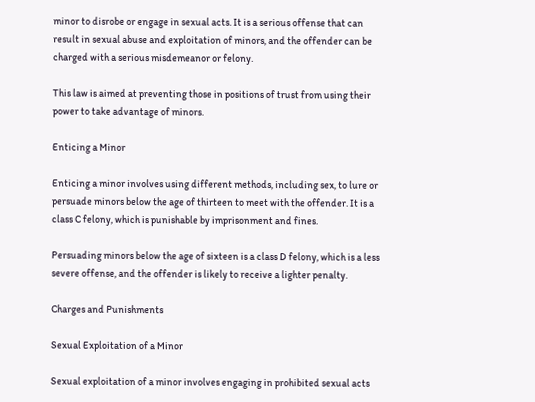minor to disrobe or engage in sexual acts. It is a serious offense that can result in sexual abuse and exploitation of minors, and the offender can be charged with a serious misdemeanor or felony.

This law is aimed at preventing those in positions of trust from using their power to take advantage of minors.

Enticing a Minor

Enticing a minor involves using different methods, including sex, to lure or persuade minors below the age of thirteen to meet with the offender. It is a class C felony, which is punishable by imprisonment and fines.

Persuading minors below the age of sixteen is a class D felony, which is a less severe offense, and the offender is likely to receive a lighter penalty.

Charges and Punishments

Sexual Exploitation of a Minor

Sexual exploitation of a minor involves engaging in prohibited sexual acts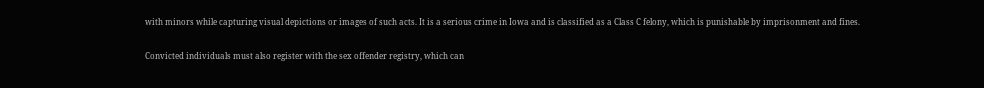with minors while capturing visual depictions or images of such acts. It is a serious crime in Iowa and is classified as a Class C felony, which is punishable by imprisonment and fines.

Convicted individuals must also register with the sex offender registry, which can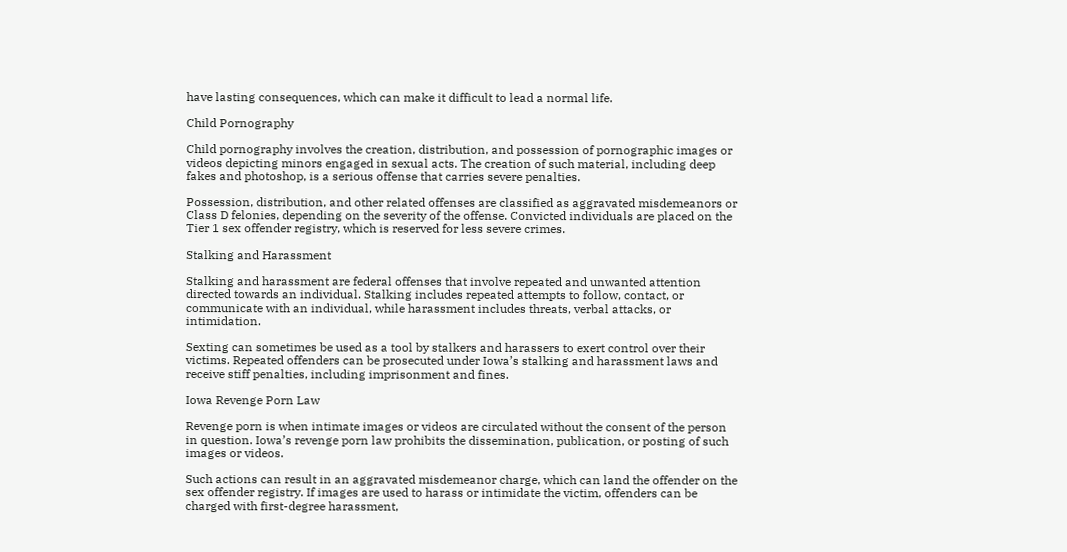have lasting consequences, which can make it difficult to lead a normal life.

Child Pornography

Child pornography involves the creation, distribution, and possession of pornographic images or videos depicting minors engaged in sexual acts. The creation of such material, including deep fakes and photoshop, is a serious offense that carries severe penalties.

Possession, distribution, and other related offenses are classified as aggravated misdemeanors or Class D felonies, depending on the severity of the offense. Convicted individuals are placed on the Tier 1 sex offender registry, which is reserved for less severe crimes.

Stalking and Harassment

Stalking and harassment are federal offenses that involve repeated and unwanted attention directed towards an individual. Stalking includes repeated attempts to follow, contact, or communicate with an individual, while harassment includes threats, verbal attacks, or intimidation.

Sexting can sometimes be used as a tool by stalkers and harassers to exert control over their victims. Repeated offenders can be prosecuted under Iowa’s stalking and harassment laws and receive stiff penalties, including imprisonment and fines.

Iowa Revenge Porn Law

Revenge porn is when intimate images or videos are circulated without the consent of the person in question. Iowa’s revenge porn law prohibits the dissemination, publication, or posting of such images or videos.

Such actions can result in an aggravated misdemeanor charge, which can land the offender on the sex offender registry. If images are used to harass or intimidate the victim, offenders can be charged with first-degree harassment,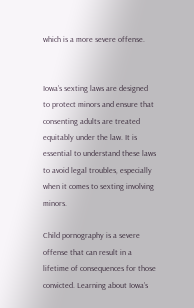which is a more severe offense.


Iowa’s sexting laws are designed to protect minors and ensure that consenting adults are treated equitably under the law. It is essential to understand these laws to avoid legal troubles, especially when it comes to sexting involving minors.

Child pornography is a severe offense that can result in a lifetime of consequences for those convicted. Learning about Iowa’s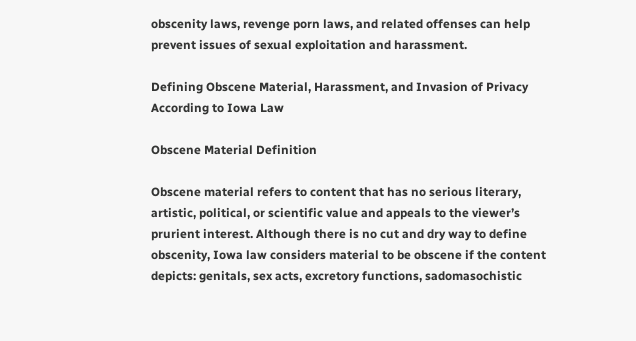obscenity laws, revenge porn laws, and related offenses can help prevent issues of sexual exploitation and harassment.

Defining Obscene Material, Harassment, and Invasion of Privacy According to Iowa Law

Obscene Material Definition

Obscene material refers to content that has no serious literary, artistic, political, or scientific value and appeals to the viewer’s prurient interest. Although there is no cut and dry way to define obscenity, Iowa law considers material to be obscene if the content depicts: genitals, sex acts, excretory functions, sadomasochistic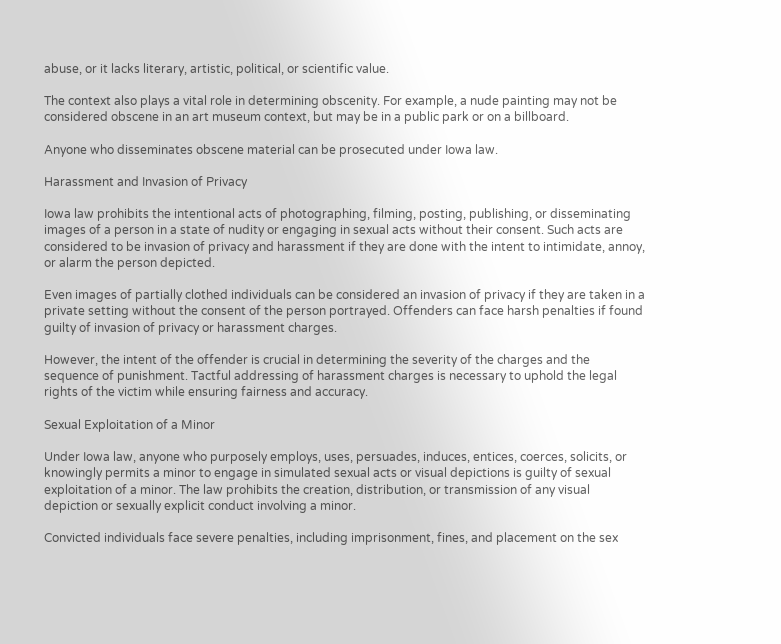abuse, or it lacks literary, artistic, political, or scientific value.

The context also plays a vital role in determining obscenity. For example, a nude painting may not be considered obscene in an art museum context, but may be in a public park or on a billboard.

Anyone who disseminates obscene material can be prosecuted under Iowa law.

Harassment and Invasion of Privacy

Iowa law prohibits the intentional acts of photographing, filming, posting, publishing, or disseminating images of a person in a state of nudity or engaging in sexual acts without their consent. Such acts are considered to be invasion of privacy and harassment if they are done with the intent to intimidate, annoy, or alarm the person depicted.

Even images of partially clothed individuals can be considered an invasion of privacy if they are taken in a private setting without the consent of the person portrayed. Offenders can face harsh penalties if found guilty of invasion of privacy or harassment charges.

However, the intent of the offender is crucial in determining the severity of the charges and the sequence of punishment. Tactful addressing of harassment charges is necessary to uphold the legal rights of the victim while ensuring fairness and accuracy.

Sexual Exploitation of a Minor

Under Iowa law, anyone who purposely employs, uses, persuades, induces, entices, coerces, solicits, or knowingly permits a minor to engage in simulated sexual acts or visual depictions is guilty of sexual exploitation of a minor. The law prohibits the creation, distribution, or transmission of any visual depiction or sexually explicit conduct involving a minor.

Convicted individuals face severe penalties, including imprisonment, fines, and placement on the sex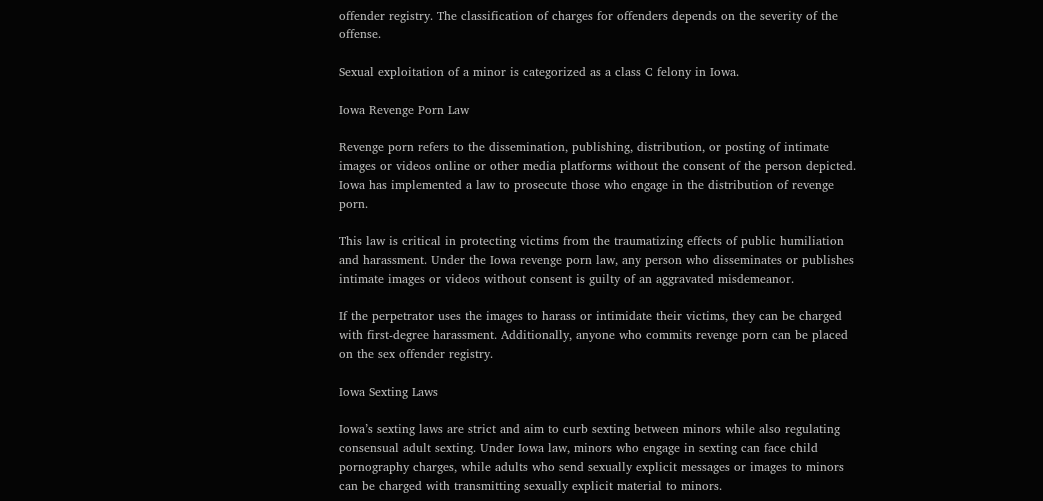offender registry. The classification of charges for offenders depends on the severity of the offense.

Sexual exploitation of a minor is categorized as a class C felony in Iowa.

Iowa Revenge Porn Law

Revenge porn refers to the dissemination, publishing, distribution, or posting of intimate images or videos online or other media platforms without the consent of the person depicted. Iowa has implemented a law to prosecute those who engage in the distribution of revenge porn.

This law is critical in protecting victims from the traumatizing effects of public humiliation and harassment. Under the Iowa revenge porn law, any person who disseminates or publishes intimate images or videos without consent is guilty of an aggravated misdemeanor.

If the perpetrator uses the images to harass or intimidate their victims, they can be charged with first-degree harassment. Additionally, anyone who commits revenge porn can be placed on the sex offender registry.

Iowa Sexting Laws

Iowa’s sexting laws are strict and aim to curb sexting between minors while also regulating consensual adult sexting. Under Iowa law, minors who engage in sexting can face child pornography charges, while adults who send sexually explicit messages or images to minors can be charged with transmitting sexually explicit material to minors.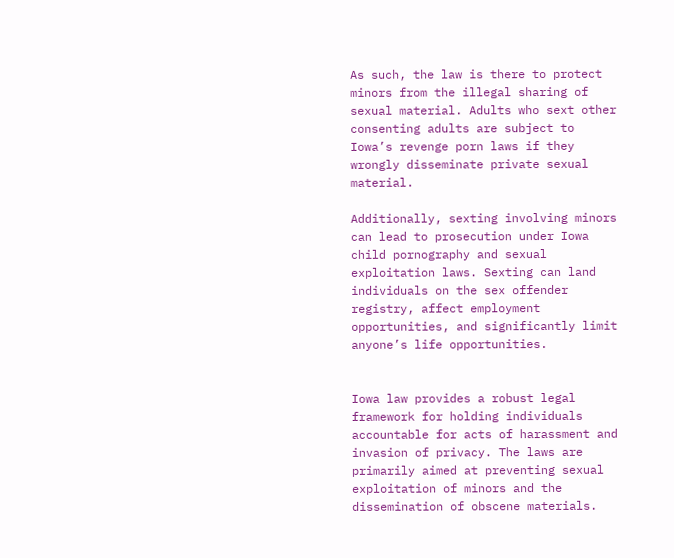As such, the law is there to protect minors from the illegal sharing of sexual material. Adults who sext other consenting adults are subject to Iowa’s revenge porn laws if they wrongly disseminate private sexual material.

Additionally, sexting involving minors can lead to prosecution under Iowa child pornography and sexual exploitation laws. Sexting can land individuals on the sex offender registry, affect employment opportunities, and significantly limit anyone’s life opportunities.


Iowa law provides a robust legal framework for holding individuals accountable for acts of harassment and invasion of privacy. The laws are primarily aimed at preventing sexual exploitation of minors and the dissemination of obscene materials.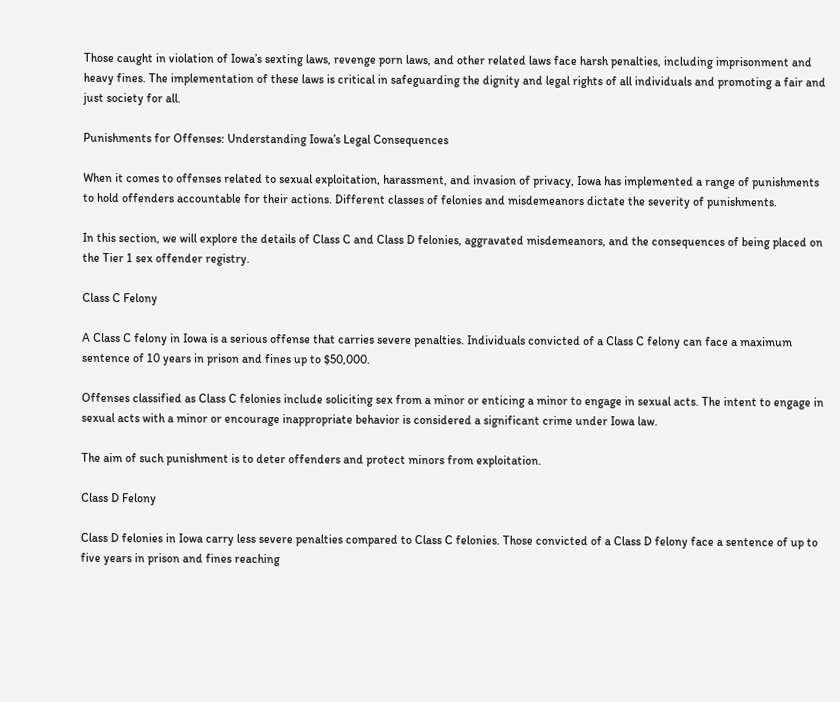Those caught in violation of Iowa’s sexting laws, revenge porn laws, and other related laws face harsh penalties, including imprisonment and heavy fines. The implementation of these laws is critical in safeguarding the dignity and legal rights of all individuals and promoting a fair and just society for all.

Punishments for Offenses: Understanding Iowa’s Legal Consequences

When it comes to offenses related to sexual exploitation, harassment, and invasion of privacy, Iowa has implemented a range of punishments to hold offenders accountable for their actions. Different classes of felonies and misdemeanors dictate the severity of punishments.

In this section, we will explore the details of Class C and Class D felonies, aggravated misdemeanors, and the consequences of being placed on the Tier 1 sex offender registry.

Class C Felony

A Class C felony in Iowa is a serious offense that carries severe penalties. Individuals convicted of a Class C felony can face a maximum sentence of 10 years in prison and fines up to $50,000.

Offenses classified as Class C felonies include soliciting sex from a minor or enticing a minor to engage in sexual acts. The intent to engage in sexual acts with a minor or encourage inappropriate behavior is considered a significant crime under Iowa law.

The aim of such punishment is to deter offenders and protect minors from exploitation.

Class D Felony

Class D felonies in Iowa carry less severe penalties compared to Class C felonies. Those convicted of a Class D felony face a sentence of up to five years in prison and fines reaching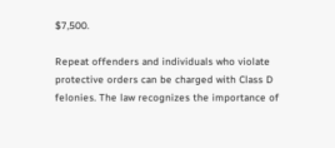$7,500.

Repeat offenders and individuals who violate protective orders can be charged with Class D felonies. The law recognizes the importance of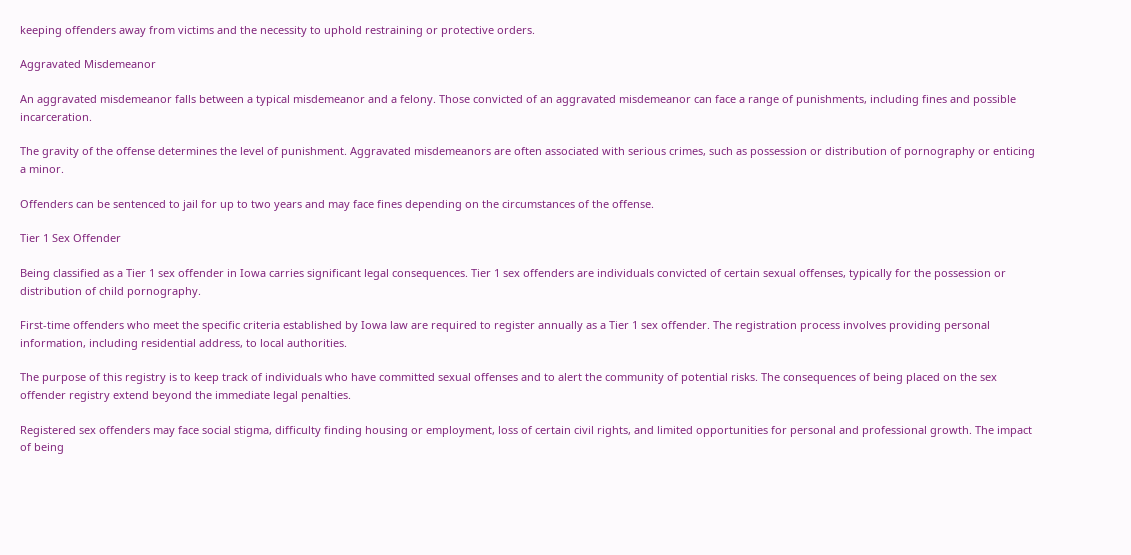keeping offenders away from victims and the necessity to uphold restraining or protective orders.

Aggravated Misdemeanor

An aggravated misdemeanor falls between a typical misdemeanor and a felony. Those convicted of an aggravated misdemeanor can face a range of punishments, including fines and possible incarceration.

The gravity of the offense determines the level of punishment. Aggravated misdemeanors are often associated with serious crimes, such as possession or distribution of pornography or enticing a minor.

Offenders can be sentenced to jail for up to two years and may face fines depending on the circumstances of the offense.

Tier 1 Sex Offender

Being classified as a Tier 1 sex offender in Iowa carries significant legal consequences. Tier 1 sex offenders are individuals convicted of certain sexual offenses, typically for the possession or distribution of child pornography.

First-time offenders who meet the specific criteria established by Iowa law are required to register annually as a Tier 1 sex offender. The registration process involves providing personal information, including residential address, to local authorities.

The purpose of this registry is to keep track of individuals who have committed sexual offenses and to alert the community of potential risks. The consequences of being placed on the sex offender registry extend beyond the immediate legal penalties.

Registered sex offenders may face social stigma, difficulty finding housing or employment, loss of certain civil rights, and limited opportunities for personal and professional growth. The impact of being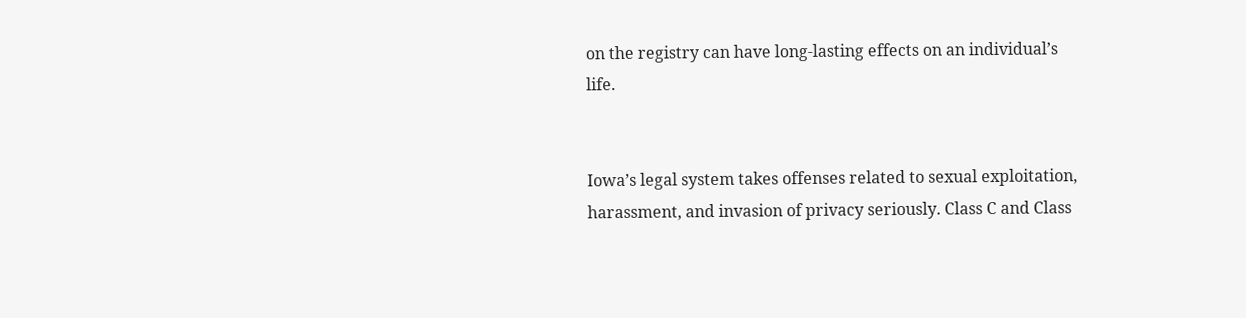on the registry can have long-lasting effects on an individual’s life.


Iowa’s legal system takes offenses related to sexual exploitation, harassment, and invasion of privacy seriously. Class C and Class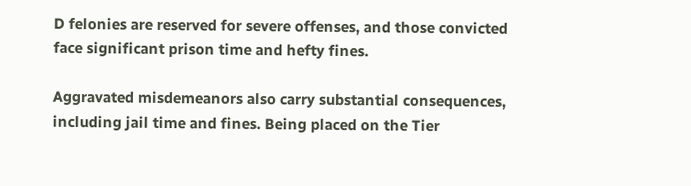D felonies are reserved for severe offenses, and those convicted face significant prison time and hefty fines.

Aggravated misdemeanors also carry substantial consequences, including jail time and fines. Being placed on the Tier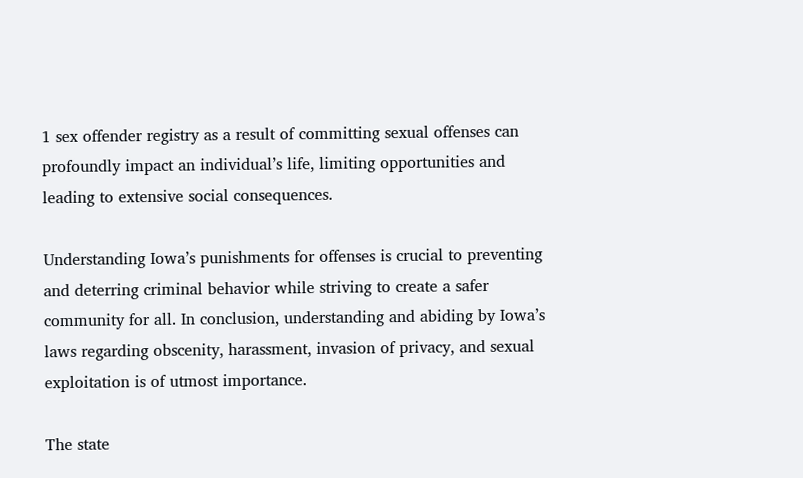1 sex offender registry as a result of committing sexual offenses can profoundly impact an individual’s life, limiting opportunities and leading to extensive social consequences.

Understanding Iowa’s punishments for offenses is crucial to preventing and deterring criminal behavior while striving to create a safer community for all. In conclusion, understanding and abiding by Iowa’s laws regarding obscenity, harassment, invasion of privacy, and sexual exploitation is of utmost importance.

The state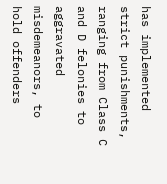has implemented strict punishments, ranging from Class C and D felonies to aggravated misdemeanors, to hold offenders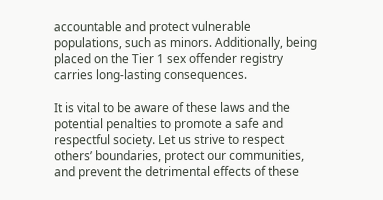accountable and protect vulnerable populations, such as minors. Additionally, being placed on the Tier 1 sex offender registry carries long-lasting consequences.

It is vital to be aware of these laws and the potential penalties to promote a safe and respectful society. Let us strive to respect others’ boundaries, protect our communities, and prevent the detrimental effects of these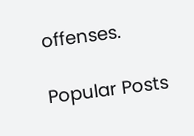offenses.

Popular Posts